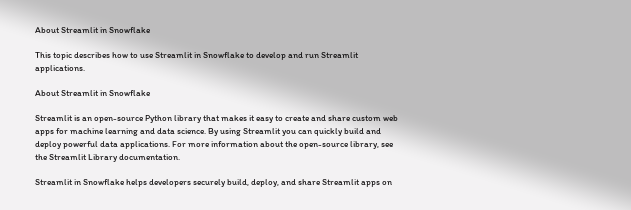About Streamlit in Snowflake

This topic describes how to use Streamlit in Snowflake to develop and run Streamlit applications.

About Streamlit in Snowflake

Streamlit is an open-source Python library that makes it easy to create and share custom web apps for machine learning and data science. By using Streamlit you can quickly build and deploy powerful data applications. For more information about the open-source library, see the Streamlit Library documentation.

Streamlit in Snowflake helps developers securely build, deploy, and share Streamlit apps on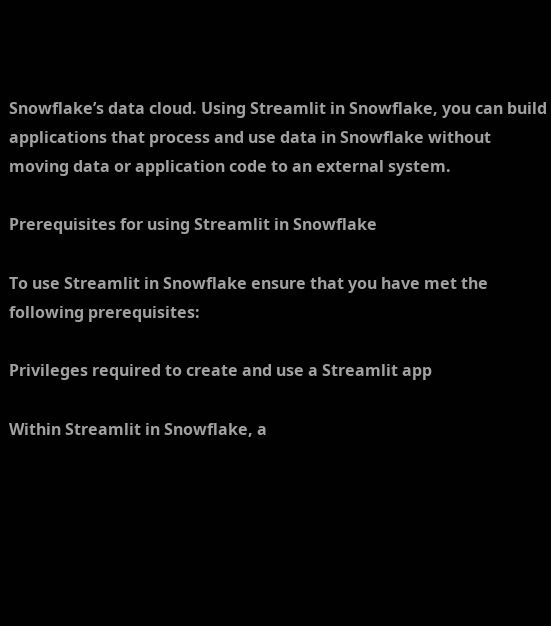Snowflake’s data cloud. Using Streamlit in Snowflake, you can build applications that process and use data in Snowflake without moving data or application code to an external system.

Prerequisites for using Streamlit in Snowflake

To use Streamlit in Snowflake ensure that you have met the following prerequisites:

Privileges required to create and use a Streamlit app

Within Streamlit in Snowflake, a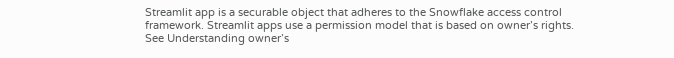Streamlit app is a securable object that adheres to the Snowflake access control framework. Streamlit apps use a permission model that is based on owner’s rights. See Understanding owner’s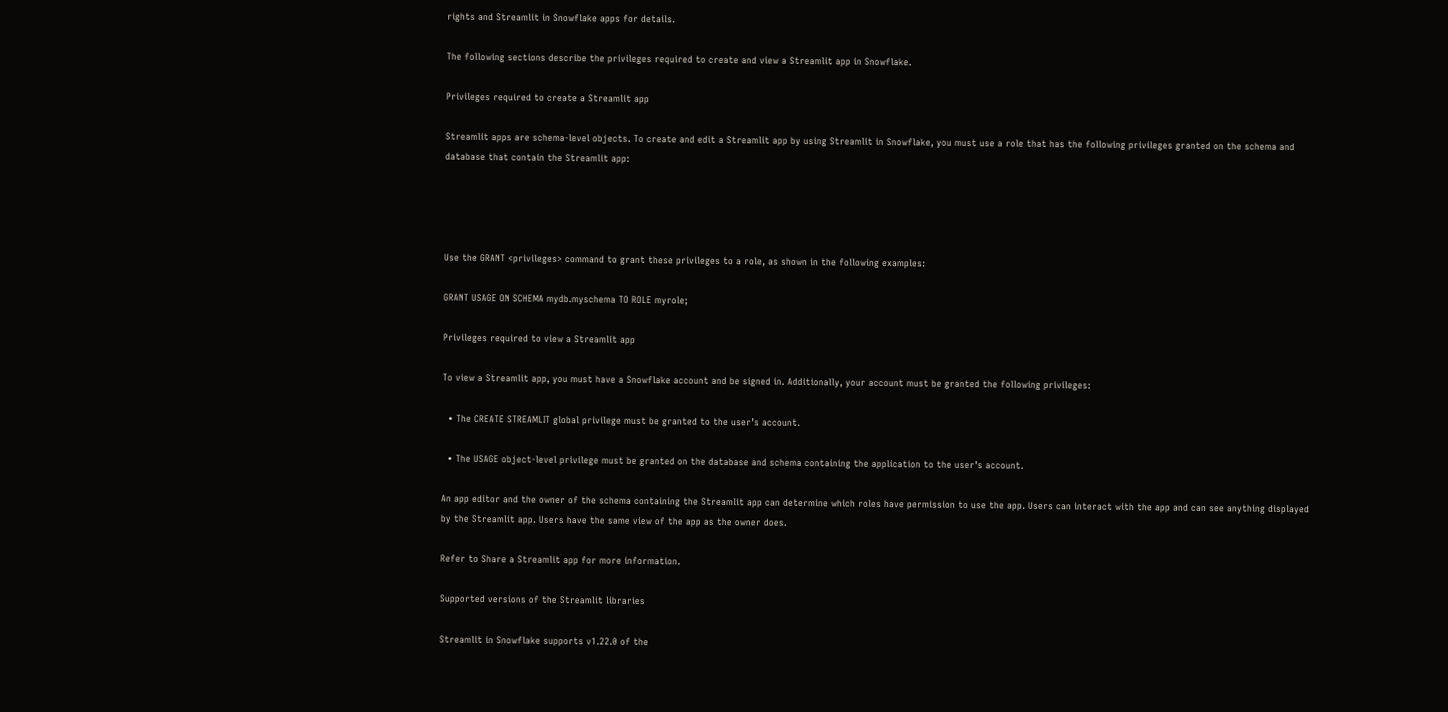rights and Streamlit in Snowflake apps for details.

The following sections describe the privileges required to create and view a Streamlit app in Snowflake.

Privileges required to create a Streamlit app

Streamlit apps are schema-level objects. To create and edit a Streamlit app by using Streamlit in Snowflake, you must use a role that has the following privileges granted on the schema and database that contain the Streamlit app:




Use the GRANT <privileges> command to grant these privileges to a role, as shown in the following examples:

GRANT USAGE ON SCHEMA mydb.myschema TO ROLE myrole;

Privileges required to view a Streamlit app

To view a Streamlit app, you must have a Snowflake account and be signed in. Additionally, your account must be granted the following privileges:

  • The CREATE STREAMLIT global privilege must be granted to the user’s account.

  • The USAGE object-level privilege must be granted on the database and schema containing the application to the user’s account.

An app editor and the owner of the schema containing the Streamlit app can determine which roles have permission to use the app. Users can interact with the app and can see anything displayed by the Streamlit app. Users have the same view of the app as the owner does.

Refer to Share a Streamlit app for more information.

Supported versions of the Streamlit libraries

Streamlit in Snowflake supports v1.22.0 of the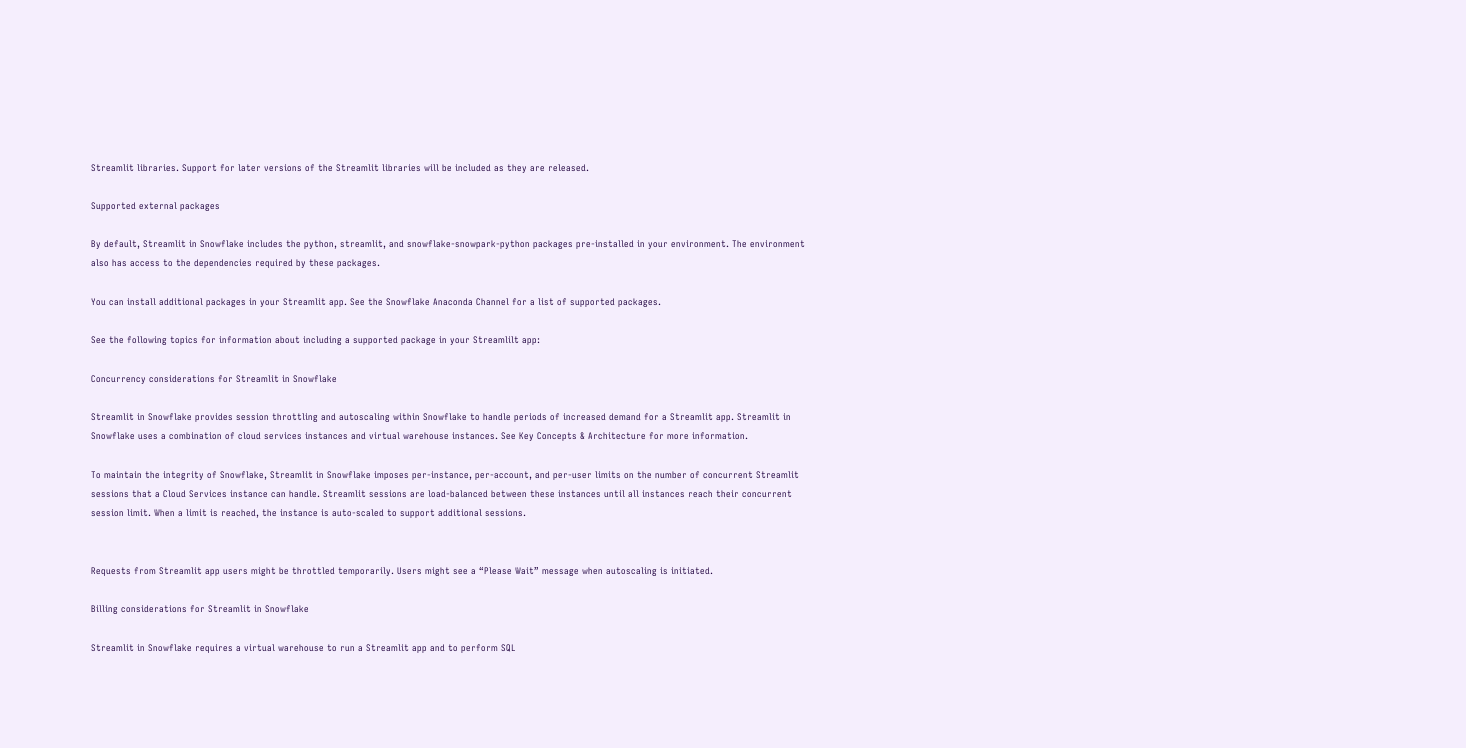Streamlit libraries. Support for later versions of the Streamlit libraries will be included as they are released.

Supported external packages

By default, Streamlit in Snowflake includes the python, streamlit, and snowflake-snowpark-python packages pre-installed in your environment. The environment also has access to the dependencies required by these packages.

You can install additional packages in your Streamlit app. See the Snowflake Anaconda Channel for a list of supported packages.

See the following topics for information about including a supported package in your Streamlilt app:

Concurrency considerations for Streamlit in Snowflake

Streamlit in Snowflake provides session throttling and autoscaling within Snowflake to handle periods of increased demand for a Streamlit app. Streamlit in Snowflake uses a combination of cloud services instances and virtual warehouse instances. See Key Concepts & Architecture for more information.

To maintain the integrity of Snowflake, Streamlit in Snowflake imposes per-instance, per-account, and per-user limits on the number of concurrent Streamlit sessions that a Cloud Services instance can handle. Streamlit sessions are load-balanced between these instances until all instances reach their concurrent session limit. When a limit is reached, the instance is auto-scaled to support additional sessions.


Requests from Streamlit app users might be throttled temporarily. Users might see a “Please Wait” message when autoscaling is initiated.

Billing considerations for Streamlit in Snowflake

Streamlit in Snowflake requires a virtual warehouse to run a Streamlit app and to perform SQL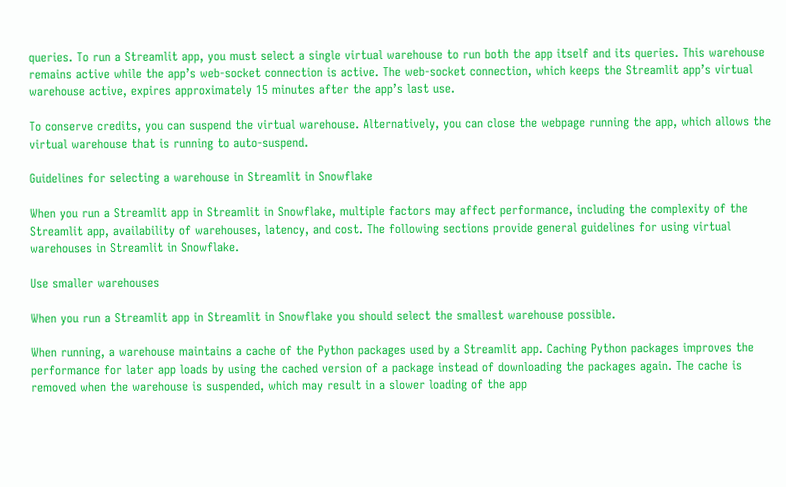queries. To run a Streamlit app, you must select a single virtual warehouse to run both the app itself and its queries. This warehouse remains active while the app’s web-socket connection is active. The web-socket connection, which keeps the Streamlit app’s virtual warehouse active, expires approximately 15 minutes after the app’s last use.

To conserve credits, you can suspend the virtual warehouse. Alternatively, you can close the webpage running the app, which allows the virtual warehouse that is running to auto-suspend.

Guidelines for selecting a warehouse in Streamlit in Snowflake

When you run a Streamlit app in Streamlit in Snowflake, multiple factors may affect performance, including the complexity of the Streamlit app, availability of warehouses, latency, and cost. The following sections provide general guidelines for using virtual warehouses in Streamlit in Snowflake.

Use smaller warehouses

When you run a Streamlit app in Streamlit in Snowflake you should select the smallest warehouse possible.

When running, a warehouse maintains a cache of the Python packages used by a Streamlit app. Caching Python packages improves the performance for later app loads by using the cached version of a package instead of downloading the packages again. The cache is removed when the warehouse is suspended, which may result in a slower loading of the app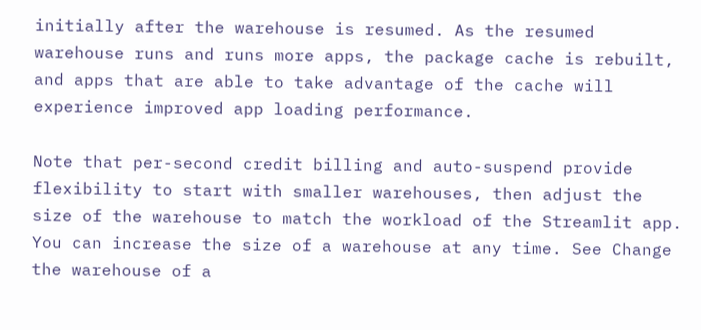initially after the warehouse is resumed. As the resumed warehouse runs and runs more apps, the package cache is rebuilt, and apps that are able to take advantage of the cache will experience improved app loading performance.

Note that per-second credit billing and auto-suspend provide flexibility to start with smaller warehouses, then adjust the size of the warehouse to match the workload of the Streamlit app. You can increase the size of a warehouse at any time. See Change the warehouse of a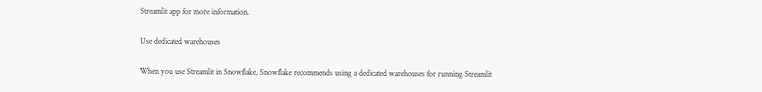Streamlit app for more information.

Use dedicated warehouses

When you use Streamlit in Snowflake, Snowflake recommends using a dedicated warehouses for running Streamlit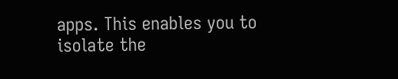apps. This enables you to isolate the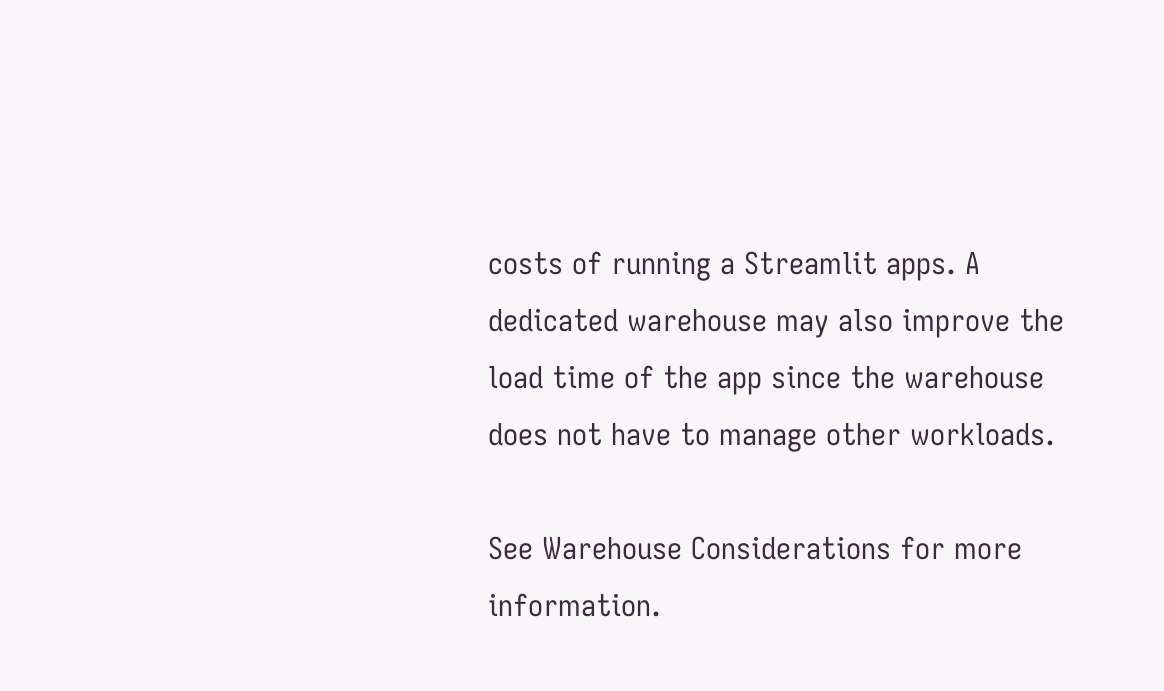costs of running a Streamlit apps. A dedicated warehouse may also improve the load time of the app since the warehouse does not have to manage other workloads.

See Warehouse Considerations for more information.